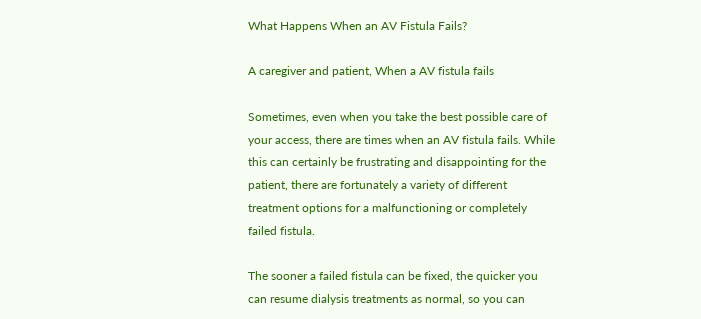What Happens When an AV Fistula Fails?

A caregiver and patient, When a AV fistula fails

Sometimes, even when you take the best possible care of your access, there are times when an AV fistula fails. While this can certainly be frustrating and disappointing for the patient, there are fortunately a variety of different treatment options for a malfunctioning or completely failed fistula.

The sooner a failed fistula can be fixed, the quicker you can resume dialysis treatments as normal, so you can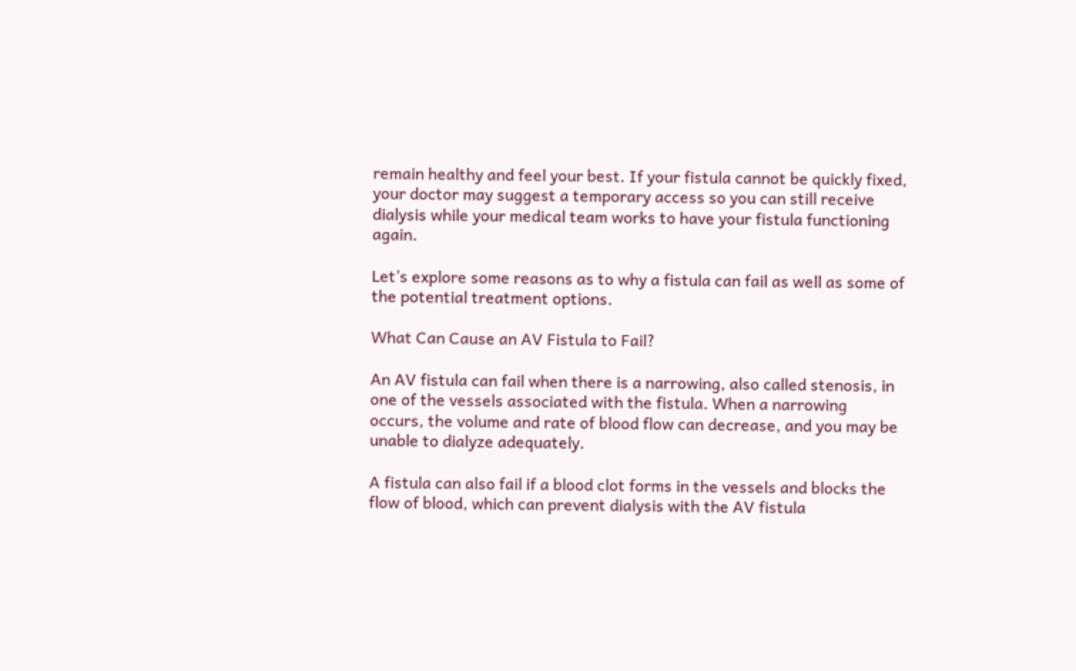remain healthy and feel your best. If your fistula cannot be quickly fixed, your doctor may suggest a temporary access so you can still receive dialysis while your medical team works to have your fistula functioning again.

Let’s explore some reasons as to why a fistula can fail as well as some of the potential treatment options.

What Can Cause an AV Fistula to Fail?

An AV fistula can fail when there is a narrowing, also called stenosis, in one of the vessels associated with the fistula. When a narrowing occurs, the volume and rate of blood flow can decrease, and you may be unable to dialyze adequately.

A fistula can also fail if a blood clot forms in the vessels and blocks the flow of blood, which can prevent dialysis with the AV fistula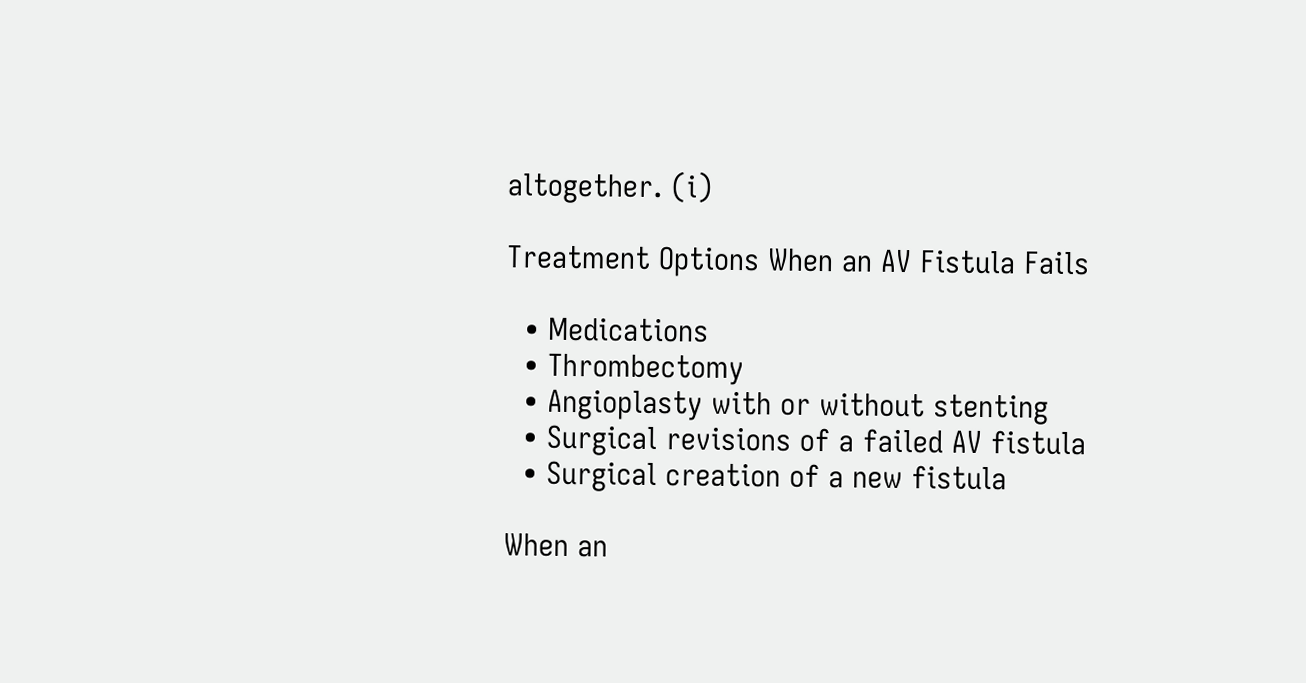altogether. (i)

Treatment Options When an AV Fistula Fails

  • Medications
  • Thrombectomy
  • Angioplasty with or without stenting
  • Surgical revisions of a failed AV fistula
  • Surgical creation of a new fistula

When an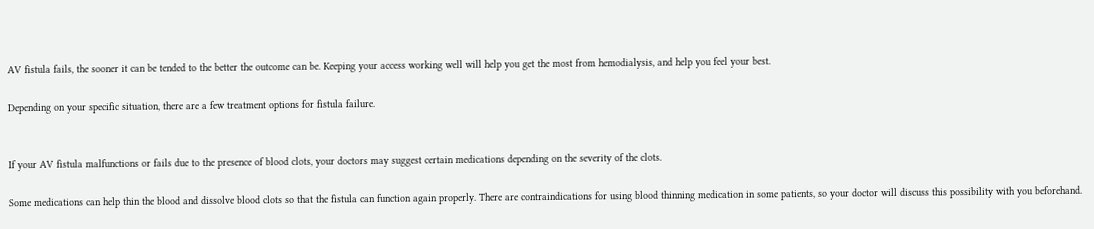AV fistula fails, the sooner it can be tended to the better the outcome can be. Keeping your access working well will help you get the most from hemodialysis, and help you feel your best.

Depending on your specific situation, there are a few treatment options for fistula failure.


If your AV fistula malfunctions or fails due to the presence of blood clots, your doctors may suggest certain medications depending on the severity of the clots.

Some medications can help thin the blood and dissolve blood clots so that the fistula can function again properly. There are contraindications for using blood thinning medication in some patients, so your doctor will discuss this possibility with you beforehand.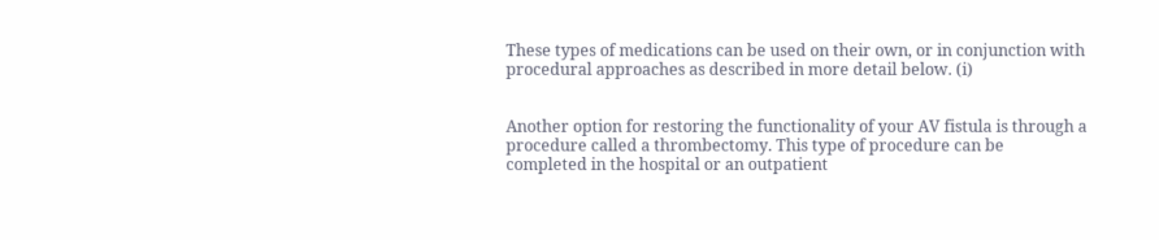These types of medications can be used on their own, or in conjunction with procedural approaches as described in more detail below. (i)


Another option for restoring the functionality of your AV fistula is through a procedure called a thrombectomy. This type of procedure can be completed in the hospital or an outpatient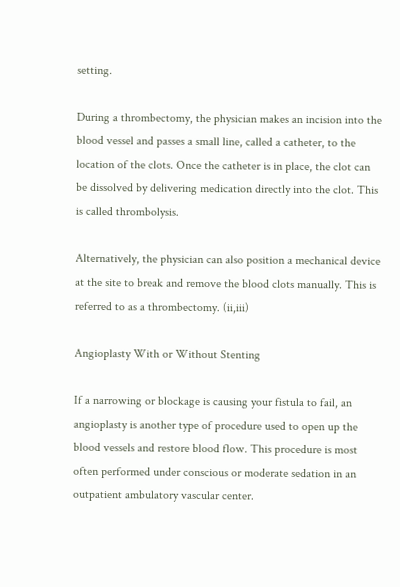setting.

During a thrombectomy, the physician makes an incision into the blood vessel and passes a small line, called a catheter, to the location of the clots. Once the catheter is in place, the clot can be dissolved by delivering medication directly into the clot. This is called thrombolysis.

Alternatively, the physician can also position a mechanical device at the site to break and remove the blood clots manually. This is referred to as a thrombectomy. (ii,iii)

Angioplasty With or Without Stenting

If a narrowing or blockage is causing your fistula to fail, an angioplasty is another type of procedure used to open up the blood vessels and restore blood flow. This procedure is most often performed under conscious or moderate sedation in an outpatient ambulatory vascular center.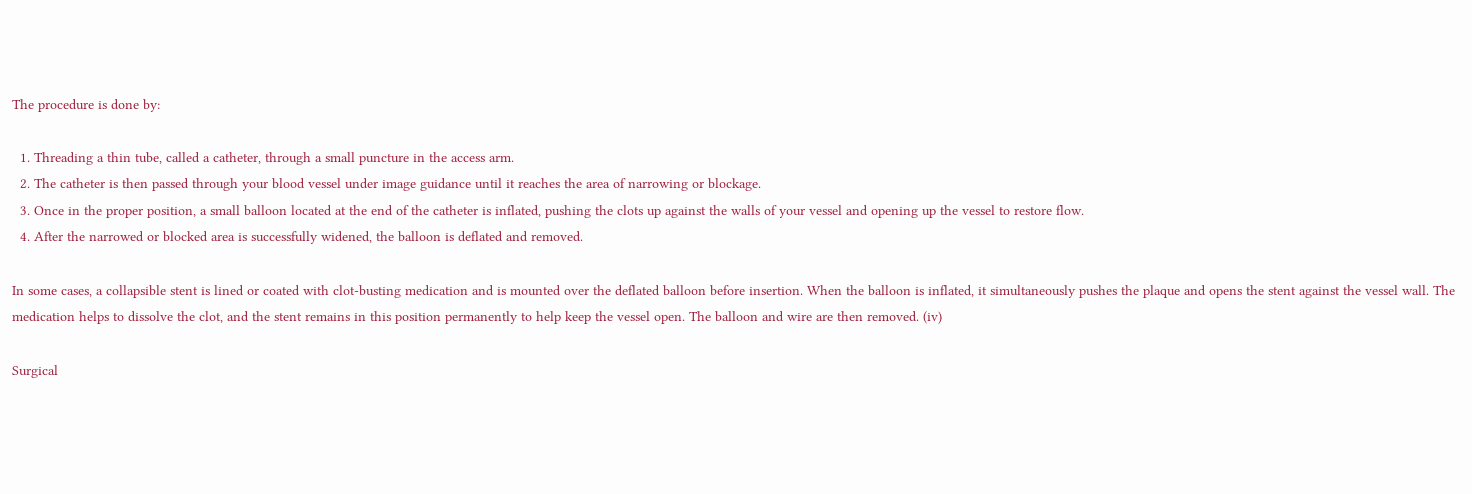The procedure is done by:

  1. Threading a thin tube, called a catheter, through a small puncture in the access arm.
  2. The catheter is then passed through your blood vessel under image guidance until it reaches the area of narrowing or blockage.
  3. Once in the proper position, a small balloon located at the end of the catheter is inflated, pushing the clots up against the walls of your vessel and opening up the vessel to restore flow.
  4. After the narrowed or blocked area is successfully widened, the balloon is deflated and removed.

In some cases, a collapsible stent is lined or coated with clot-busting medication and is mounted over the deflated balloon before insertion. When the balloon is inflated, it simultaneously pushes the plaque and opens the stent against the vessel wall. The medication helps to dissolve the clot, and the stent remains in this position permanently to help keep the vessel open. The balloon and wire are then removed. (iv)

Surgical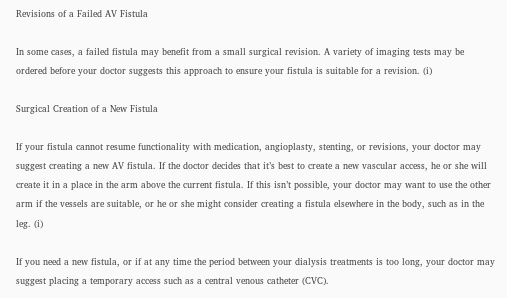Revisions of a Failed AV Fistula

In some cases, a failed fistula may benefit from a small surgical revision. A variety of imaging tests may be ordered before your doctor suggests this approach to ensure your fistula is suitable for a revision. (i)

Surgical Creation of a New Fistula

If your fistula cannot resume functionality with medication, angioplasty, stenting, or revisions, your doctor may suggest creating a new AV fistula. If the doctor decides that it’s best to create a new vascular access, he or she will create it in a place in the arm above the current fistula. If this isn’t possible, your doctor may want to use the other arm if the vessels are suitable, or he or she might consider creating a fistula elsewhere in the body, such as in the leg. (i)

If you need a new fistula, or if at any time the period between your dialysis treatments is too long, your doctor may suggest placing a temporary access such as a central venous catheter (CVC).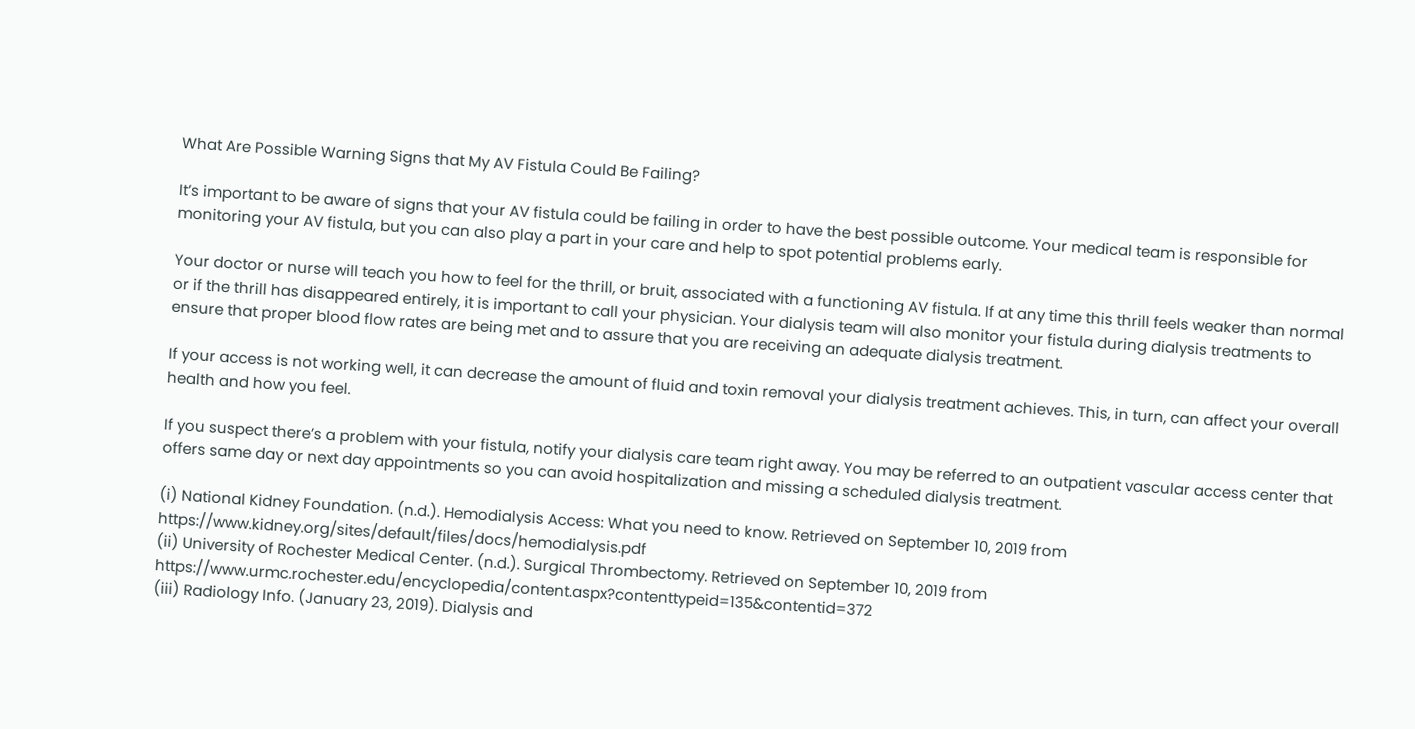What Are Possible Warning Signs that My AV Fistula Could Be Failing?

It’s important to be aware of signs that your AV fistula could be failing in order to have the best possible outcome. Your medical team is responsible for monitoring your AV fistula, but you can also play a part in your care and help to spot potential problems early.

Your doctor or nurse will teach you how to feel for the thrill, or bruit, associated with a functioning AV fistula. If at any time this thrill feels weaker than normal or if the thrill has disappeared entirely, it is important to call your physician. Your dialysis team will also monitor your fistula during dialysis treatments to ensure that proper blood flow rates are being met and to assure that you are receiving an adequate dialysis treatment.

If your access is not working well, it can decrease the amount of fluid and toxin removal your dialysis treatment achieves. This, in turn, can affect your overall health and how you feel.

If you suspect there’s a problem with your fistula, notify your dialysis care team right away. You may be referred to an outpatient vascular access center that offers same day or next day appointments so you can avoid hospitalization and missing a scheduled dialysis treatment.

(i) National Kidney Foundation. (n.d.). Hemodialysis Access: What you need to know. Retrieved on September 10, 2019 from https://www.kidney.org/sites/default/files/docs/hemodialysis.pdf
(ii) University of Rochester Medical Center. (n.d.). Surgical Thrombectomy. Retrieved on September 10, 2019 from https://www.urmc.rochester.edu/encyclopedia/content.aspx?contenttypeid=135&contentid=372
(iii) Radiology Info. (January 23, 2019). Dialysis and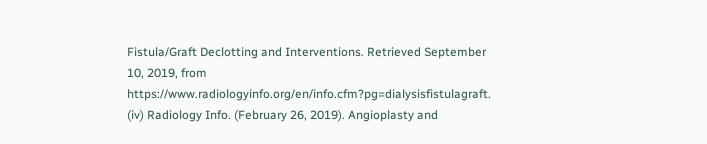Fistula/Graft Declotting and Interventions. Retrieved September 10, 2019, from https://www.radiologyinfo.org/en/info.cfm?pg=dialysisfistulagraft.
(iv) Radiology Info. (February 26, 2019). Angioplasty and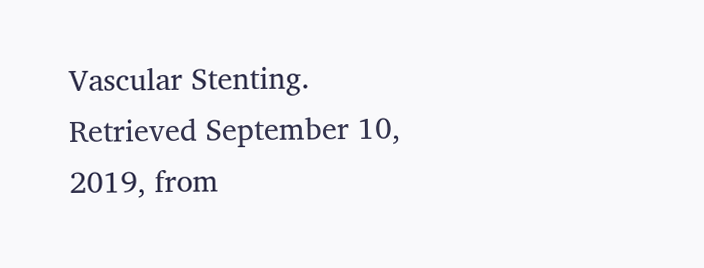Vascular Stenting. Retrieved September 10, 2019, from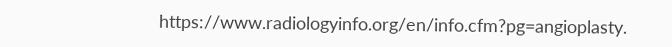https://www.radiologyinfo.org/en/info.cfm?pg=angioplasty.